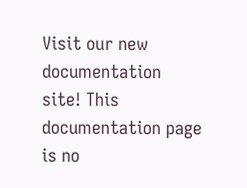Visit our new documentation site! This documentation page is no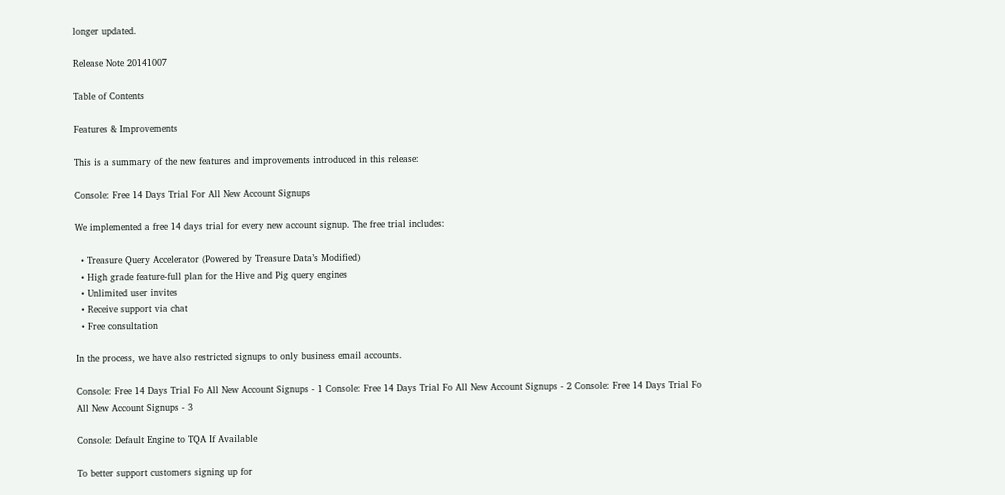longer updated.

Release Note 20141007

Table of Contents

Features & Improvements

This is a summary of the new features and improvements introduced in this release:

Console: Free 14 Days Trial For All New Account Signups

We implemented a free 14 days trial for every new account signup. The free trial includes:

  • Treasure Query Accelerator (Powered by Treasure Data’s Modified)
  • High grade feature-full plan for the Hive and Pig query engines
  • Unlimited user invites
  • Receive support via chat
  • Free consultation

In the process, we have also restricted signups to only business email accounts.

Console: Free 14 Days Trial Fo All New Account Signups - 1 Console: Free 14 Days Trial Fo All New Account Signups - 2 Console: Free 14 Days Trial Fo All New Account Signups - 3

Console: Default Engine to TQA If Available

To better support customers signing up for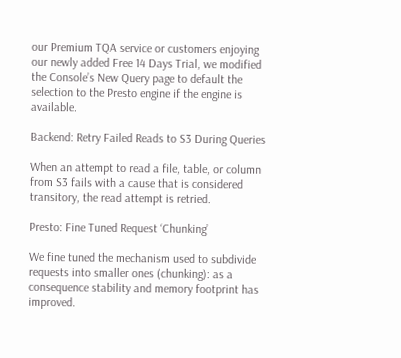our Premium TQA service or customers enjoying our newly added Free 14 Days Trial, we modified the Console’s New Query page to default the selection to the Presto engine if the engine is available.

Backend: Retry Failed Reads to S3 During Queries

When an attempt to read a file, table, or column from S3 fails with a cause that is considered transitory, the read attempt is retried.

Presto: Fine Tuned Request ‘Chunking’

We fine tuned the mechanism used to subdivide requests into smaller ones (chunking): as a consequence stability and memory footprint has improved.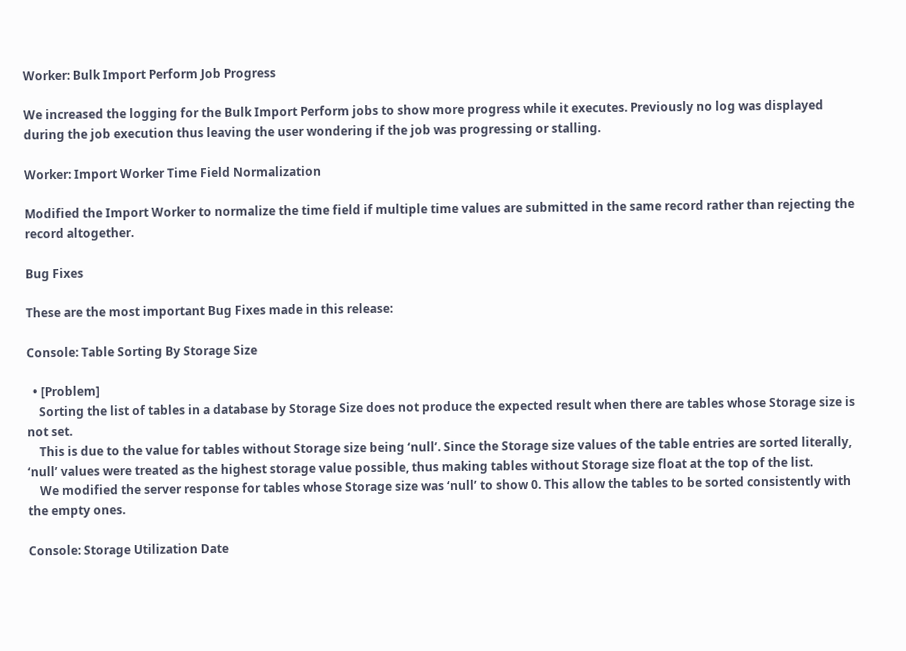Worker: Bulk Import Perform Job Progress

We increased the logging for the Bulk Import Perform jobs to show more progress while it executes. Previously no log was displayed during the job execution thus leaving the user wondering if the job was progressing or stalling.

Worker: Import Worker Time Field Normalization

Modified the Import Worker to normalize the time field if multiple time values are submitted in the same record rather than rejecting the record altogether.

Bug Fixes

These are the most important Bug Fixes made in this release:

Console: Table Sorting By Storage Size

  • [Problem]
    Sorting the list of tables in a database by Storage Size does not produce the expected result when there are tables whose Storage size is not set.
    This is due to the value for tables without Storage size being ‘null’. Since the Storage size values of the table entries are sorted literally, ‘null’ values were treated as the highest storage value possible, thus making tables without Storage size float at the top of the list.
    We modified the server response for tables whose Storage size was ‘null’ to show 0. This allow the tables to be sorted consistently with the empty ones.

Console: Storage Utilization Date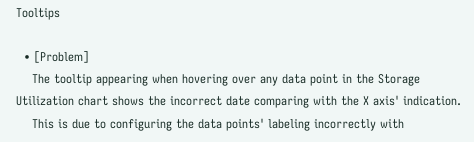Tooltips

  • [Problem]
    The tooltip appearing when hovering over any data point in the Storage Utilization chart shows the incorrect date comparing with the X axis' indication.
    This is due to configuring the data points' labeling incorrectly with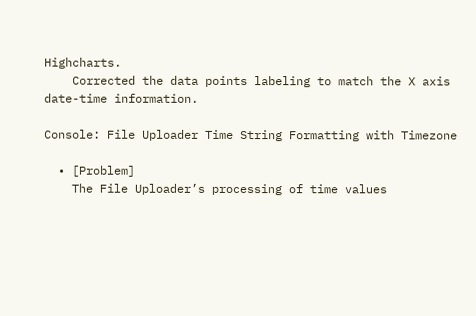Highcharts.
    Corrected the data points labeling to match the X axis date-time information.

Console: File Uploader Time String Formatting with Timezone

  • [Problem]
    The File Uploader’s processing of time values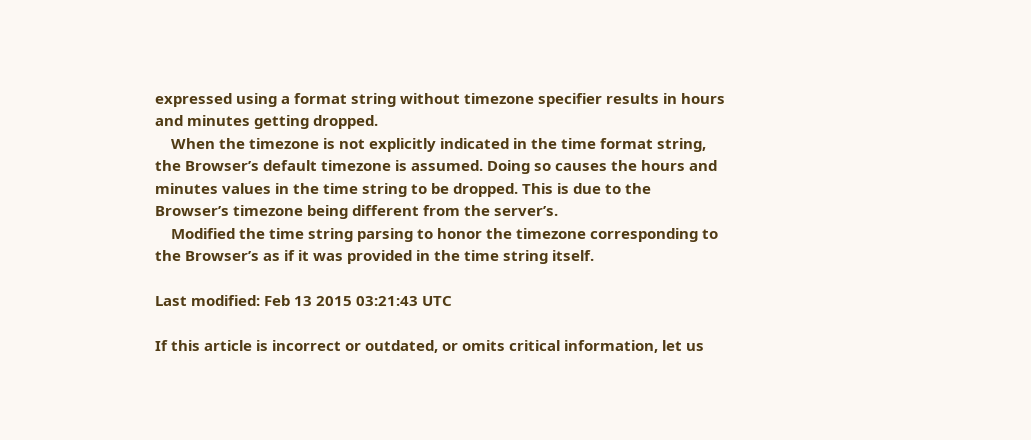expressed using a format string without timezone specifier results in hours and minutes getting dropped.
    When the timezone is not explicitly indicated in the time format string, the Browser’s default timezone is assumed. Doing so causes the hours and minutes values in the time string to be dropped. This is due to the Browser’s timezone being different from the server’s.
    Modified the time string parsing to honor the timezone corresponding to the Browser’s as if it was provided in the time string itself.

Last modified: Feb 13 2015 03:21:43 UTC

If this article is incorrect or outdated, or omits critical information, let us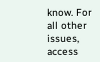know. For all other issues, access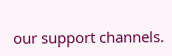our support channels.